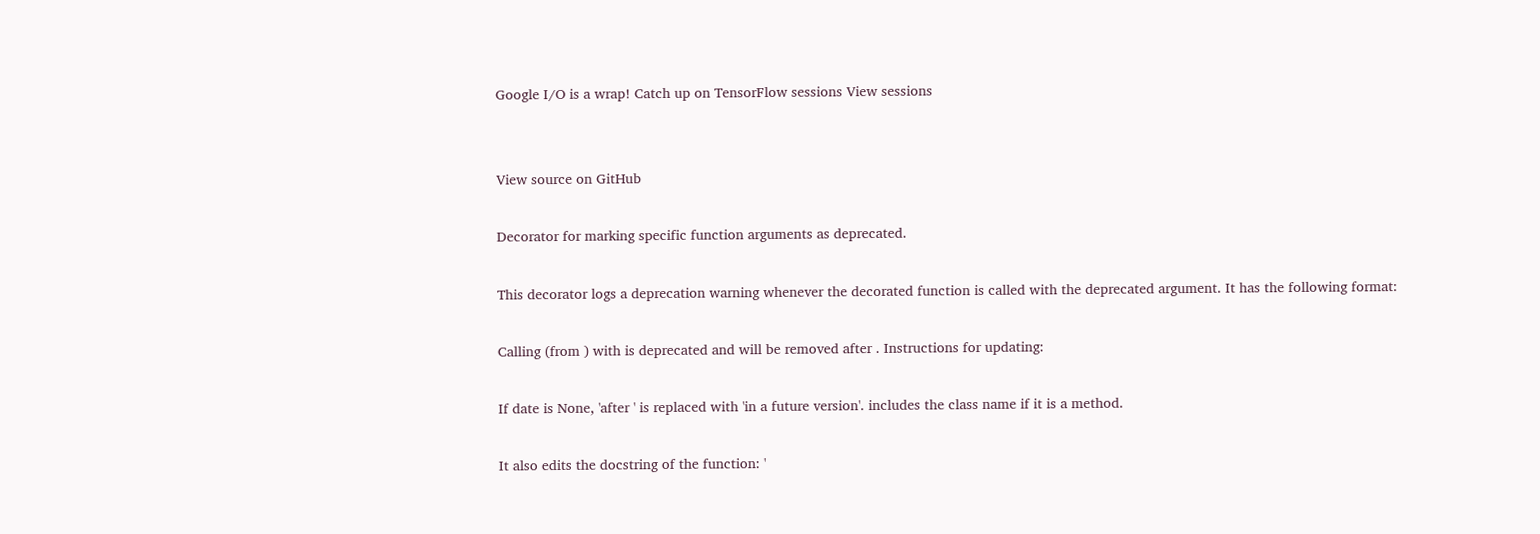Google I/O is a wrap! Catch up on TensorFlow sessions View sessions


View source on GitHub

Decorator for marking specific function arguments as deprecated.

This decorator logs a deprecation warning whenever the decorated function is called with the deprecated argument. It has the following format:

Calling (from ) with is deprecated and will be removed after . Instructions for updating:

If date is None, 'after ' is replaced with 'in a future version'. includes the class name if it is a method.

It also edits the docstring of the function: '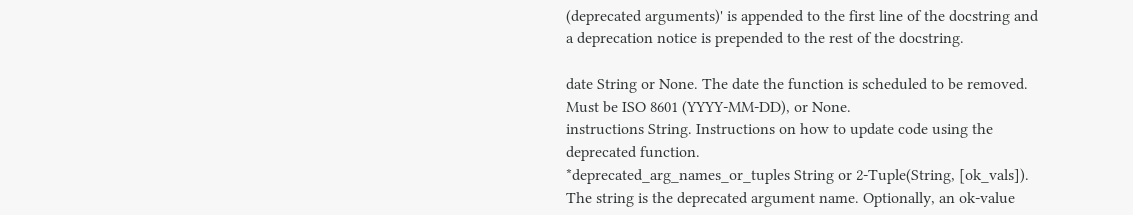(deprecated arguments)' is appended to the first line of the docstring and a deprecation notice is prepended to the rest of the docstring.

date String or None. The date the function is scheduled to be removed. Must be ISO 8601 (YYYY-MM-DD), or None.
instructions String. Instructions on how to update code using the deprecated function.
*deprecated_arg_names_or_tuples String or 2-Tuple(String, [ok_vals]). The string is the deprecated argument name. Optionally, an ok-value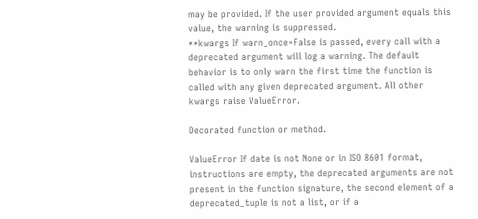may be provided. If the user provided argument equals this value, the warning is suppressed.
**kwargs If warn_once=False is passed, every call with a deprecated argument will log a warning. The default behavior is to only warn the first time the function is called with any given deprecated argument. All other kwargs raise ValueError.

Decorated function or method.

ValueError If date is not None or in ISO 8601 format, instructions are empty, the deprecated arguments are not present in the function signature, the second element of a deprecated_tuple is not a list, or if a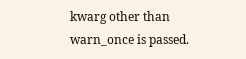kwarg other than warn_once is passed.